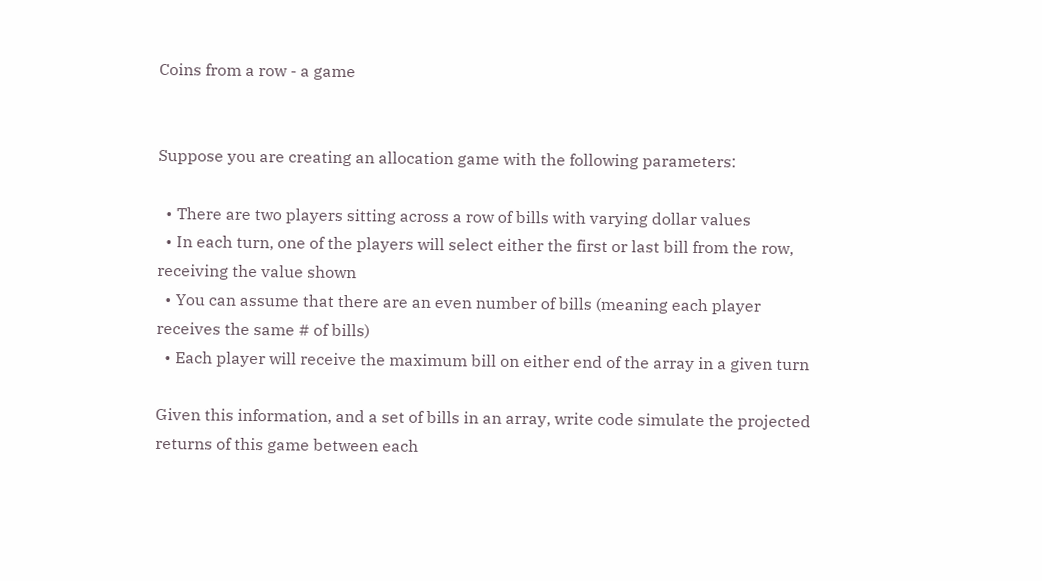Coins from a row - a game


Suppose you are creating an allocation game with the following parameters:

  • There are two players sitting across a row of bills with varying dollar values
  • In each turn, one of the players will select either the first or last bill from the row, receiving the value shown
  • You can assume that there are an even number of bills (meaning each player receives the same # of bills)
  • Each player will receive the maximum bill on either end of the array in a given turn

Given this information, and a set of bills in an array, write code simulate the projected returns of this game between each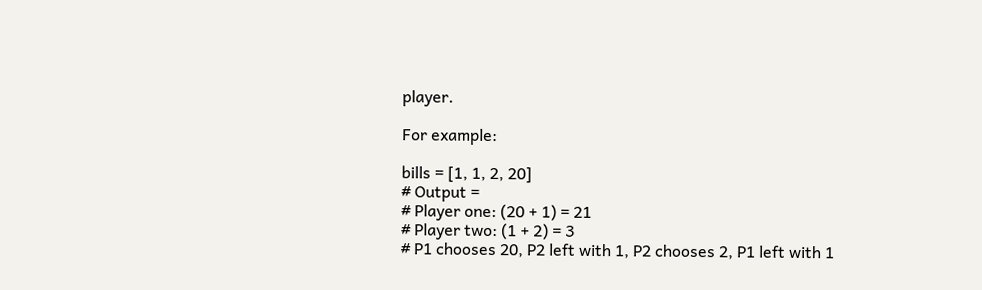player.

For example:

bills = [1, 1, 2, 20]
# Output =
# Player one: (20 + 1) = 21
# Player two: (1 + 2) = 3
# P1 chooses 20, P2 left with 1, P2 chooses 2, P1 left with 1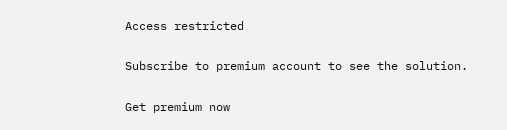Access restricted

Subscribe to premium account to see the solution.

Get premium now